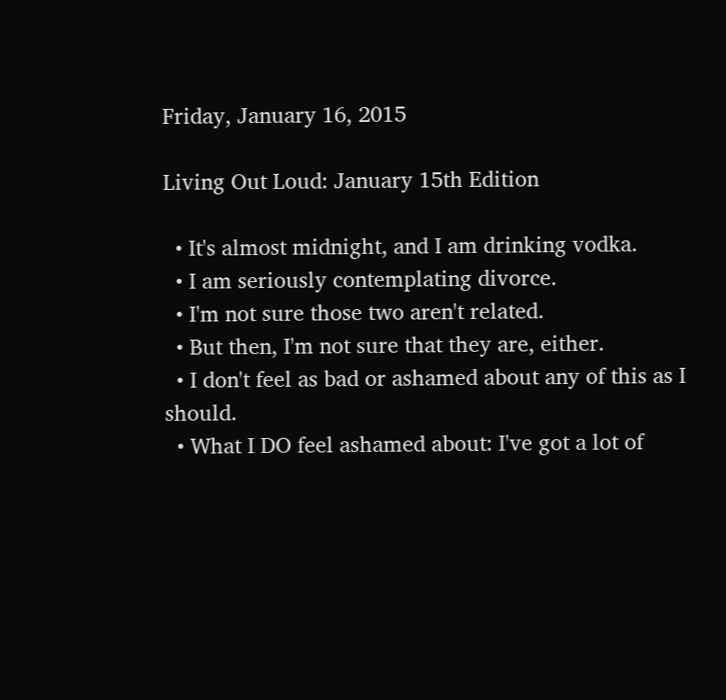Friday, January 16, 2015

Living Out Loud: January 15th Edition

  • It's almost midnight, and I am drinking vodka.
  • I am seriously contemplating divorce.
  • I'm not sure those two aren't related.
  • But then, I'm not sure that they are, either.
  • I don't feel as bad or ashamed about any of this as I should.
  • What I DO feel ashamed about: I've got a lot of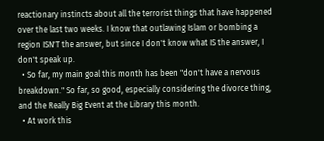reactionary instincts about all the terrorist things that have happened over the last two weeks. I know that outlawing Islam or bombing a region ISN'T the answer, but since I don't know what IS the answer, I don't speak up.
  • So far, my main goal this month has been "don't have a nervous breakdown." So far, so good, especially considering the divorce thing, and the Really Big Event at the Library this month.
  • At work this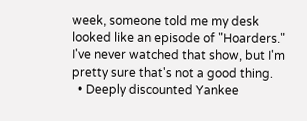week, someone told me my desk looked like an episode of "Hoarders." I've never watched that show, but I'm pretty sure that's not a good thing.
  • Deeply discounted Yankee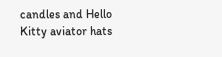candles and Hello Kitty aviator hats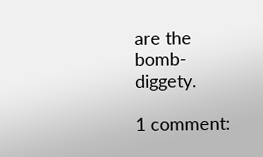are the bomb-diggety.

1 comment: